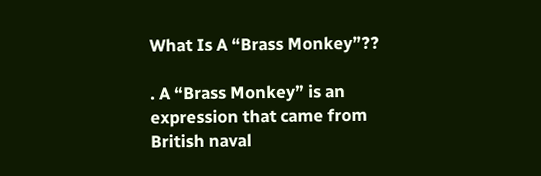What Is A “Brass Monkey”??

. A “Brass Monkey” is an expression that came from British naval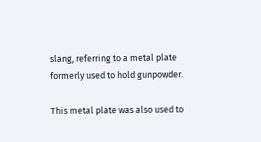slang, referring to a metal plate formerly used to hold gunpowder.

This metal plate was also used to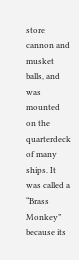store cannon and musket balls, and was mounted on the quarterdeck of many ships. It was called a “Brass Monkey” because its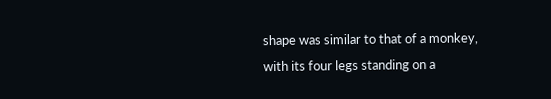shape was similar to that of a monkey, with its four legs standing on a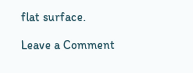flat surface.

Leave a Comment